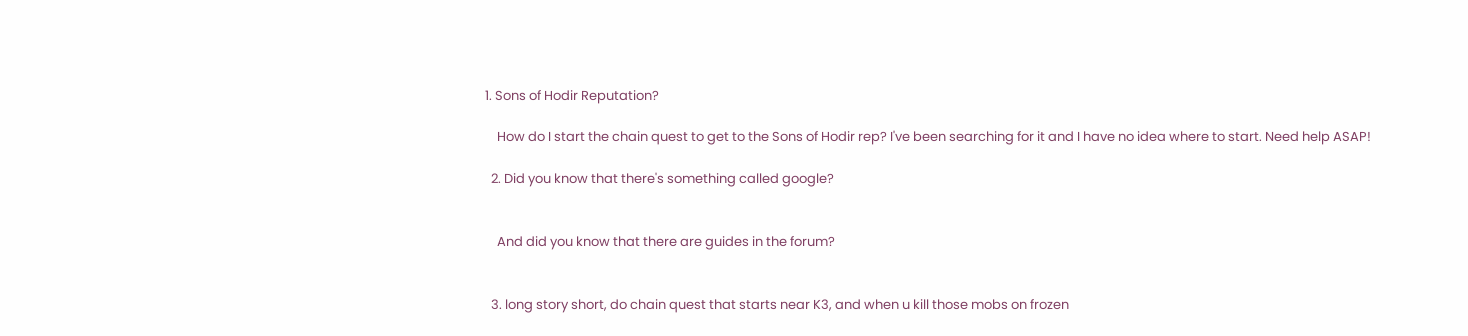1. Sons of Hodir Reputation?

    How do I start the chain quest to get to the Sons of Hodir rep? I've been searching for it and I have no idea where to start. Need help ASAP!

  2. Did you know that there's something called google?


    And did you know that there are guides in the forum?


  3. long story short, do chain quest that starts near K3, and when u kill those mobs on frozen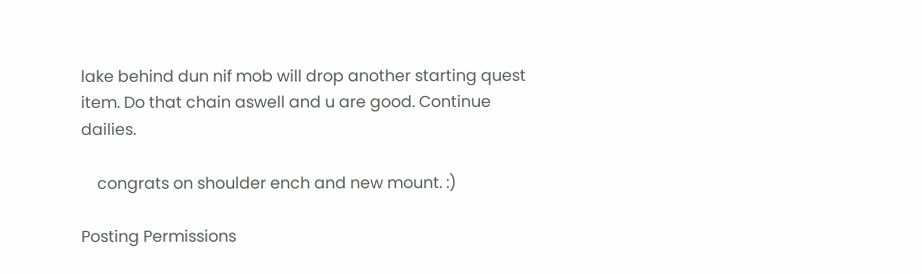lake behind dun nif mob will drop another starting quest item. Do that chain aswell and u are good. Continue dailies.

    congrats on shoulder ench and new mount. :)

Posting Permissions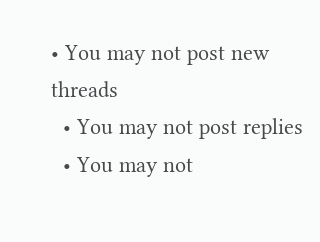• You may not post new threads
  • You may not post replies
  • You may not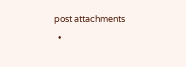post attachments
  •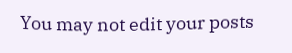You may not edit your posts